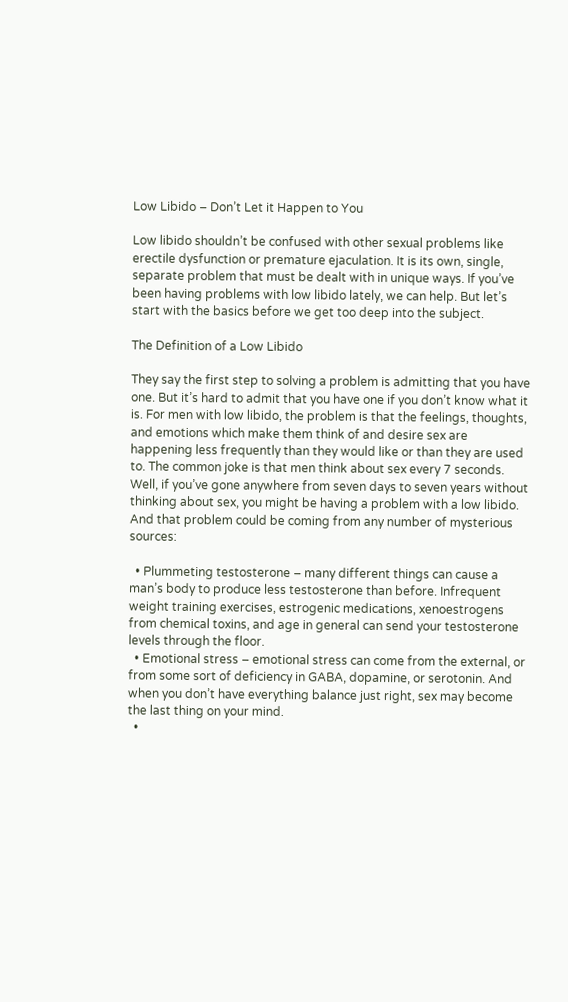Low Libido – Don’t Let it Happen to You

Low libido shouldn’t be confused with other sexual problems like erectile dysfunction or premature ejaculation. It is its own, single, separate problem that must be dealt with in unique ways. If you’ve been having problems with low libido lately, we can help. But let’s start with the basics before we get too deep into the subject.

The Definition of a Low Libido

They say the first step to solving a problem is admitting that you have one. But it’s hard to admit that you have one if you don’t know what it is. For men with low libido, the problem is that the feelings, thoughts, and emotions which make them think of and desire sex are happening less frequently than they would like or than they are used to. The common joke is that men think about sex every 7 seconds. Well, if you’ve gone anywhere from seven days to seven years without thinking about sex, you might be having a problem with a low libido. And that problem could be coming from any number of mysterious sources:

  • Plummeting testosterone – many different things can cause a man’s body to produce less testosterone than before. Infrequent weight training exercises, estrogenic medications, xenoestrogens from chemical toxins, and age in general can send your testosterone levels through the floor.
  • Emotional stress – emotional stress can come from the external, or from some sort of deficiency in GABA, dopamine, or serotonin. And when you don’t have everything balance just right, sex may become the last thing on your mind.
  •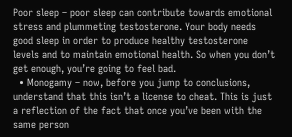Poor sleep – poor sleep can contribute towards emotional stress and plummeting testosterone. Your body needs good sleep in order to produce healthy testosterone levels and to maintain emotional health. So when you don’t get enough, you’re going to feel bad.
  • Monogamy – now, before you jump to conclusions, understand that this isn’t a license to cheat. This is just a reflection of the fact that once you’ve been with the same person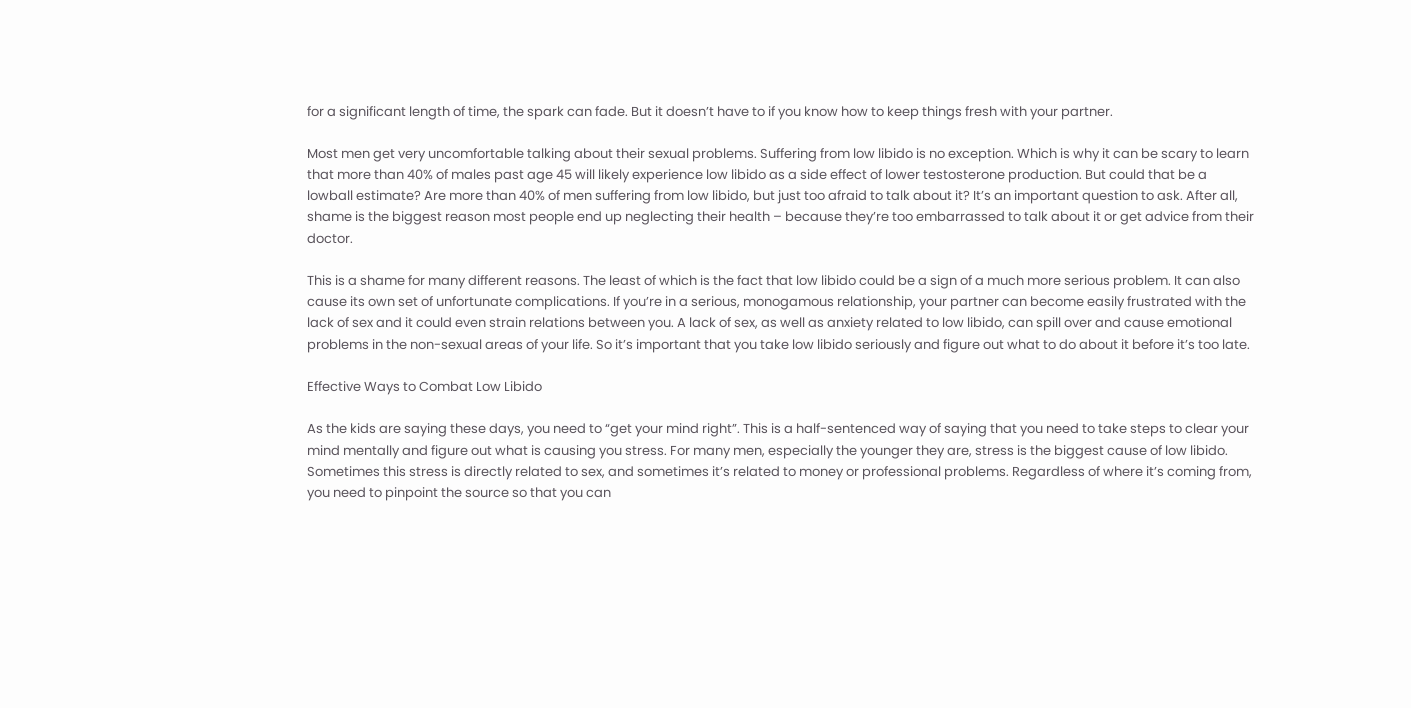for a significant length of time, the spark can fade. But it doesn’t have to if you know how to keep things fresh with your partner.

Most men get very uncomfortable talking about their sexual problems. Suffering from low libido is no exception. Which is why it can be scary to learn that more than 40% of males past age 45 will likely experience low libido as a side effect of lower testosterone production. But could that be a lowball estimate? Are more than 40% of men suffering from low libido, but just too afraid to talk about it? It’s an important question to ask. After all, shame is the biggest reason most people end up neglecting their health – because they’re too embarrassed to talk about it or get advice from their doctor.

This is a shame for many different reasons. The least of which is the fact that low libido could be a sign of a much more serious problem. It can also cause its own set of unfortunate complications. If you’re in a serious, monogamous relationship, your partner can become easily frustrated with the lack of sex and it could even strain relations between you. A lack of sex, as well as anxiety related to low libido, can spill over and cause emotional problems in the non-sexual areas of your life. So it’s important that you take low libido seriously and figure out what to do about it before it’s too late.

Effective Ways to Combat Low Libido

As the kids are saying these days, you need to “get your mind right”. This is a half-sentenced way of saying that you need to take steps to clear your mind mentally and figure out what is causing you stress. For many men, especially the younger they are, stress is the biggest cause of low libido. Sometimes this stress is directly related to sex, and sometimes it’s related to money or professional problems. Regardless of where it’s coming from, you need to pinpoint the source so that you can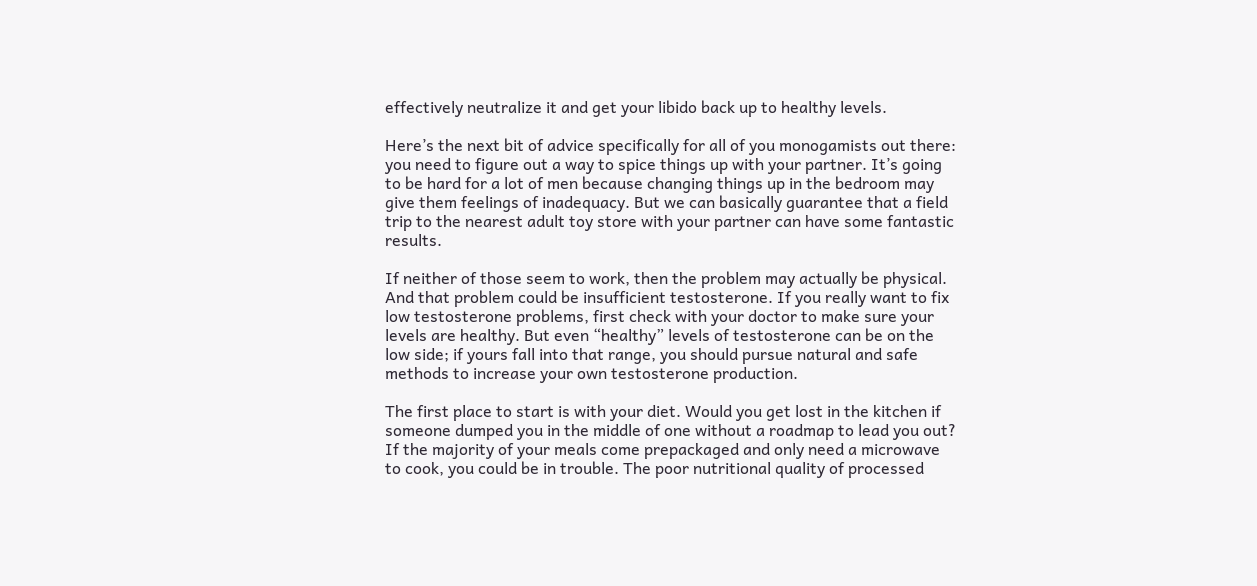effectively neutralize it and get your libido back up to healthy levels.

Here’s the next bit of advice specifically for all of you monogamists out there: you need to figure out a way to spice things up with your partner. It’s going to be hard for a lot of men because changing things up in the bedroom may give them feelings of inadequacy. But we can basically guarantee that a field trip to the nearest adult toy store with your partner can have some fantastic results.

If neither of those seem to work, then the problem may actually be physical. And that problem could be insufficient testosterone. If you really want to fix low testosterone problems, first check with your doctor to make sure your levels are healthy. But even “healthy” levels of testosterone can be on the low side; if yours fall into that range, you should pursue natural and safe methods to increase your own testosterone production.

The first place to start is with your diet. Would you get lost in the kitchen if someone dumped you in the middle of one without a roadmap to lead you out? If the majority of your meals come prepackaged and only need a microwave to cook, you could be in trouble. The poor nutritional quality of processed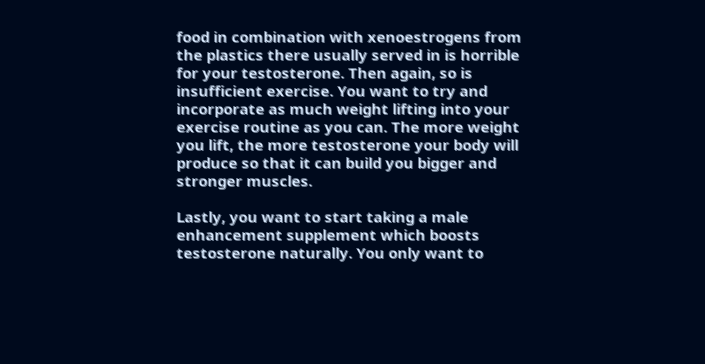food in combination with xenoestrogens from the plastics there usually served in is horrible for your testosterone. Then again, so is insufficient exercise. You want to try and incorporate as much weight lifting into your exercise routine as you can. The more weight you lift, the more testosterone your body will produce so that it can build you bigger and stronger muscles.

Lastly, you want to start taking a male enhancement supplement which boosts testosterone naturally. You only want to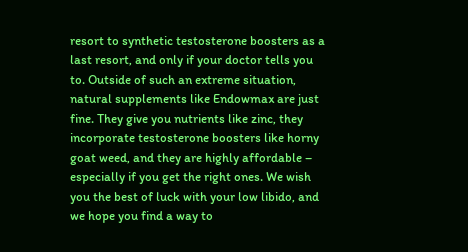resort to synthetic testosterone boosters as a last resort, and only if your doctor tells you to. Outside of such an extreme situation, natural supplements like Endowmax are just fine. They give you nutrients like zinc, they incorporate testosterone boosters like horny goat weed, and they are highly affordable – especially if you get the right ones. We wish you the best of luck with your low libido, and we hope you find a way to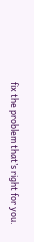fix the problem that’s right for you.